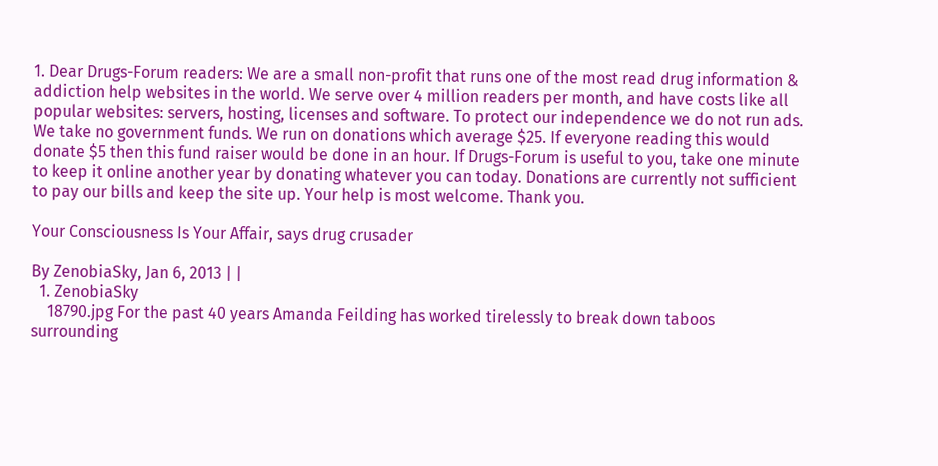1. Dear Drugs-Forum readers: We are a small non-profit that runs one of the most read drug information & addiction help websites in the world. We serve over 4 million readers per month, and have costs like all popular websites: servers, hosting, licenses and software. To protect our independence we do not run ads. We take no government funds. We run on donations which average $25. If everyone reading this would donate $5 then this fund raiser would be done in an hour. If Drugs-Forum is useful to you, take one minute to keep it online another year by donating whatever you can today. Donations are currently not sufficient to pay our bills and keep the site up. Your help is most welcome. Thank you.

Your Consciousness Is Your Affair, says drug crusader

By ZenobiaSky, Jan 6, 2013 | |
  1. ZenobiaSky
    18790.jpg For the past 40 years Amanda Feilding has worked tirelessly to break down taboos surrounding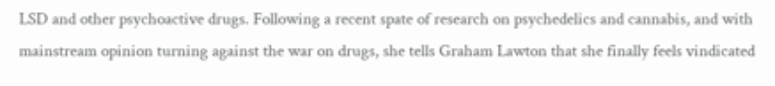LSD and other psychoactive drugs. Following a recent spate of research on psychedelics and cannabis, and with mainstream opinion turning against the war on drugs, she tells Graham Lawton that she finally feels vindicated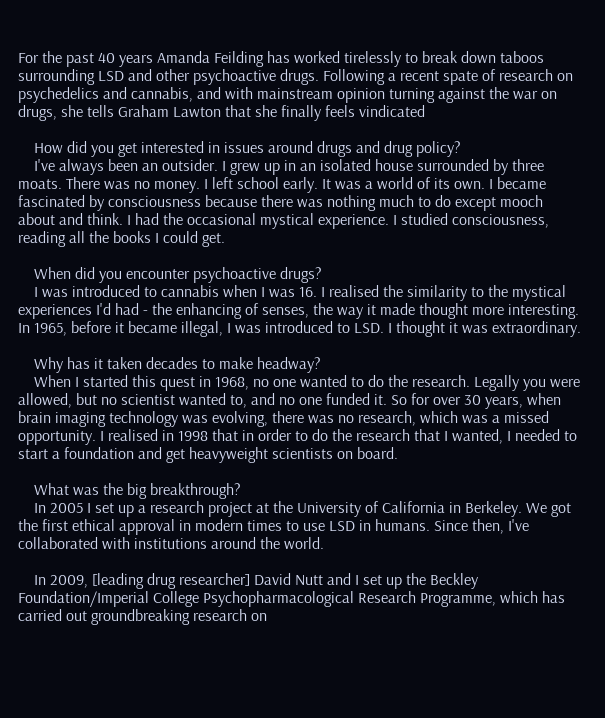For the past 40 years Amanda Feilding has worked tirelessly to break down taboos surrounding LSD and other psychoactive drugs. Following a recent spate of research on psychedelics and cannabis, and with mainstream opinion turning against the war on drugs, she tells Graham Lawton that she finally feels vindicated

    How did you get interested in issues around drugs and drug policy?
    I've always been an outsider. I grew up in an isolated house surrounded by three moats. There was no money. I left school early. It was a world of its own. I became fascinated by consciousness because there was nothing much to do except mooch about and think. I had the occasional mystical experience. I studied consciousness, reading all the books I could get.

    When did you encounter psychoactive drugs?
    I was introduced to cannabis when I was 16. I realised the similarity to the mystical experiences I'd had - the enhancing of senses, the way it made thought more interesting. In 1965, before it became illegal, I was introduced to LSD. I thought it was extraordinary.

    Why has it taken decades to make headway?
    When I started this quest in 1968, no one wanted to do the research. Legally you were allowed, but no scientist wanted to, and no one funded it. So for over 30 years, when brain imaging technology was evolving, there was no research, which was a missed opportunity. I realised in 1998 that in order to do the research that I wanted, I needed to start a foundation and get heavyweight scientists on board.

    What was the big breakthrough?
    In 2005 I set up a research project at the University of California in Berkeley. We got the first ethical approval in modern times to use LSD in humans. Since then, I've collaborated with institutions around the world.

    In 2009, [leading drug researcher] David Nutt and I set up the Beckley Foundation/Imperial College Psychopharmacological Research Programme, which has carried out groundbreaking research on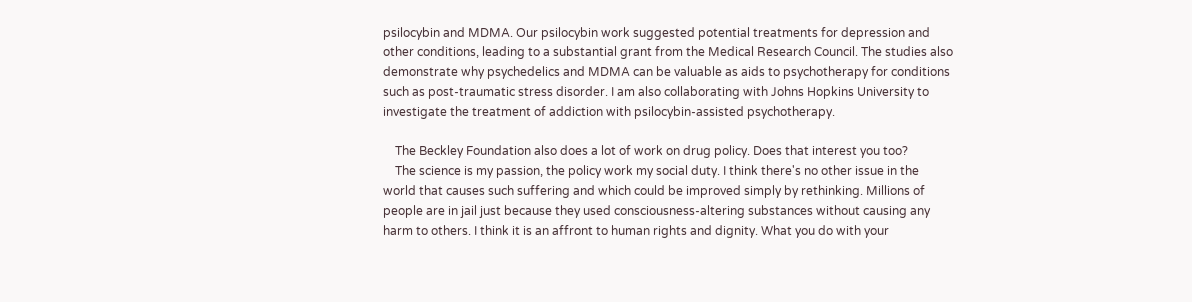psilocybin and MDMA. Our psilocybin work suggested potential treatments for depression and other conditions, leading to a substantial grant from the Medical Research Council. The studies also demonstrate why psychedelics and MDMA can be valuable as aids to psychotherapy for conditions such as post-traumatic stress disorder. I am also collaborating with Johns Hopkins University to investigate the treatment of addiction with psilocybin-assisted psychotherapy.

    The Beckley Foundation also does a lot of work on drug policy. Does that interest you too?
    The science is my passion, the policy work my social duty. I think there's no other issue in the world that causes such suffering and which could be improved simply by rethinking. Millions of people are in jail just because they used consciousness-altering substances without causing any harm to others. I think it is an affront to human rights and dignity. What you do with your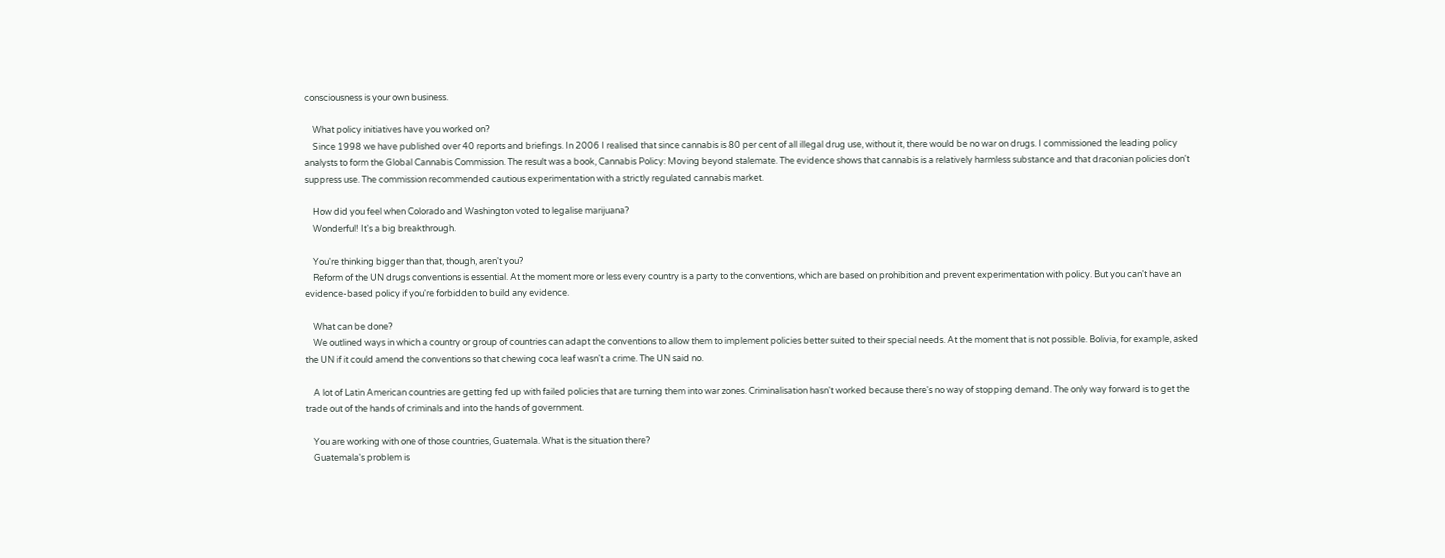consciousness is your own business.

    What policy initiatives have you worked on?
    Since 1998 we have published over 40 reports and briefings. In 2006 I realised that since cannabis is 80 per cent of all illegal drug use, without it, there would be no war on drugs. I commissioned the leading policy analysts to form the Global Cannabis Commission. The result was a book, Cannabis Policy: Moving beyond stalemate. The evidence shows that cannabis is a relatively harmless substance and that draconian policies don't suppress use. The commission recommended cautious experimentation with a strictly regulated cannabis market.

    How did you feel when Colorado and Washington voted to legalise marijuana?
    Wonderful! It's a big breakthrough.

    You're thinking bigger than that, though, aren't you?
    Reform of the UN drugs conventions is essential. At the moment more or less every country is a party to the conventions, which are based on prohibition and prevent experimentation with policy. But you can't have an evidence-based policy if you're forbidden to build any evidence.

    What can be done?
    We outlined ways in which a country or group of countries can adapt the conventions to allow them to implement policies better suited to their special needs. At the moment that is not possible. Bolivia, for example, asked the UN if it could amend the conventions so that chewing coca leaf wasn't a crime. The UN said no.

    A lot of Latin American countries are getting fed up with failed policies that are turning them into war zones. Criminalisation hasn't worked because there's no way of stopping demand. The only way forward is to get the trade out of the hands of criminals and into the hands of government.

    You are working with one of those countries, Guatemala. What is the situation there?
    Guatemala's problem is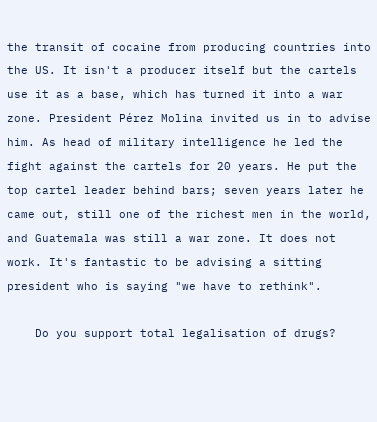the transit of cocaine from producing countries into the US. It isn't a producer itself but the cartels use it as a base, which has turned it into a war zone. President Pérez Molina invited us in to advise him. As head of military intelligence he led the fight against the cartels for 20 years. He put the top cartel leader behind bars; seven years later he came out, still one of the richest men in the world, and Guatemala was still a war zone. It does not work. It's fantastic to be advising a sitting president who is saying "we have to rethink".

    Do you support total legalisation of drugs?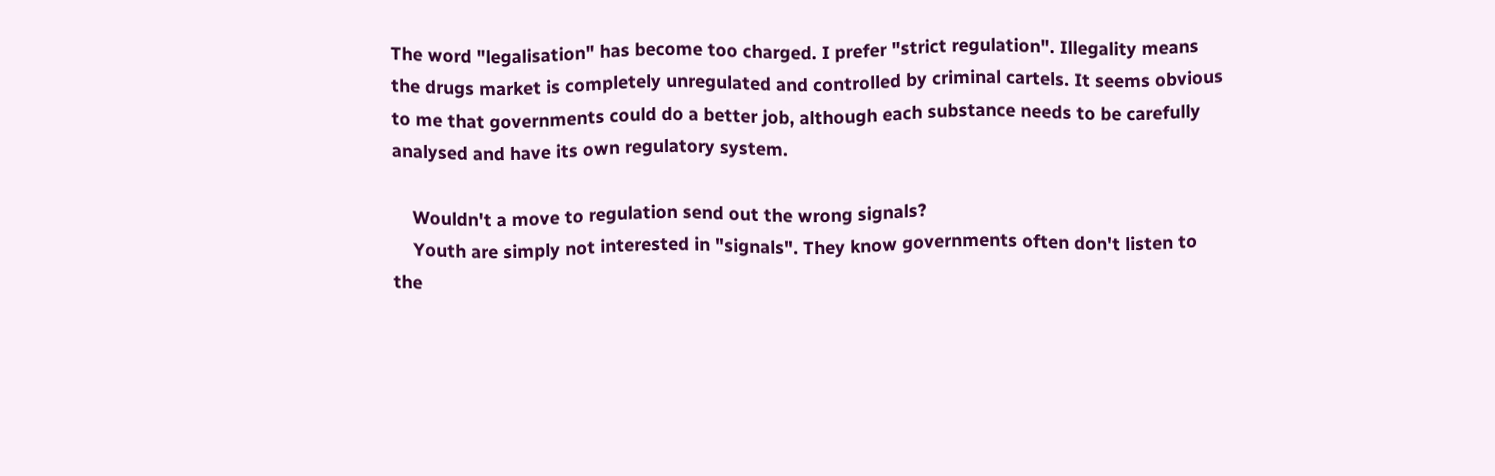The word "legalisation" has become too charged. I prefer "strict regulation". Illegality means the drugs market is completely unregulated and controlled by criminal cartels. It seems obvious to me that governments could do a better job, although each substance needs to be carefully analysed and have its own regulatory system.

    Wouldn't a move to regulation send out the wrong signals?
    Youth are simply not interested in "signals". They know governments often don't listen to the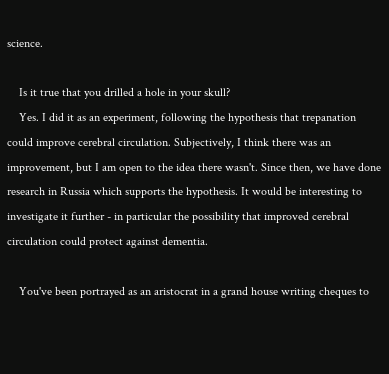science.

    Is it true that you drilled a hole in your skull?
    Yes. I did it as an experiment, following the hypothesis that trepanation could improve cerebral circulation. Subjectively, I think there was an improvement, but I am open to the idea there wasn't. Since then, we have done research in Russia which supports the hypothesis. It would be interesting to investigate it further - in particular the possibility that improved cerebral circulation could protect against dementia.

    You've been portrayed as an aristocrat in a grand house writing cheques to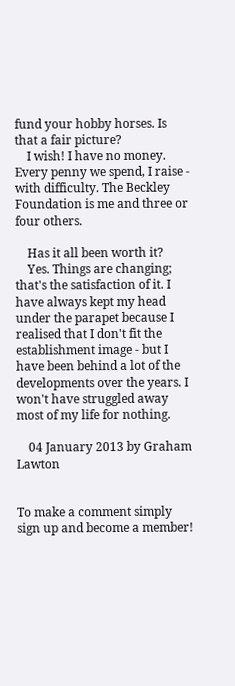fund your hobby horses. Is that a fair picture?
    I wish! I have no money. Every penny we spend, I raise - with difficulty. The Beckley Foundation is me and three or four others.

    Has it all been worth it?
    Yes. Things are changing; that's the satisfaction of it. I have always kept my head under the parapet because I realised that I don't fit the establishment image - but I have been behind a lot of the developments over the years. I won't have struggled away most of my life for nothing.

    04 January 2013 by Graham Lawton


To make a comment simply sign up and become a member!